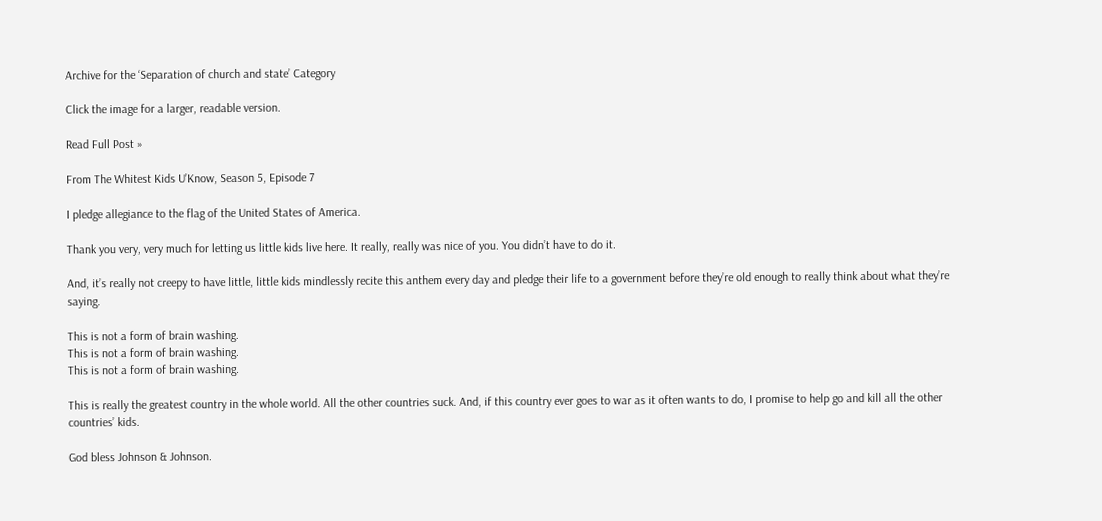Archive for the ‘Separation of church and state’ Category

Click the image for a larger, readable version.

Read Full Post »

From The Whitest Kids U’Know, Season 5, Episode 7

I pledge allegiance to the flag of the United States of America.

Thank you very, very much for letting us little kids live here. It really, really was nice of you. You didn’t have to do it.

And, it’s really not creepy to have little, little kids mindlessly recite this anthem every day and pledge their life to a government before they’re old enough to really think about what they’re saying.

This is not a form of brain washing.
This is not a form of brain washing.
This is not a form of brain washing.

This is really the greatest country in the whole world. All the other countries suck. And, if this country ever goes to war as it often wants to do, I promise to help go and kill all the other countries’ kids.

God bless Johnson & Johnson.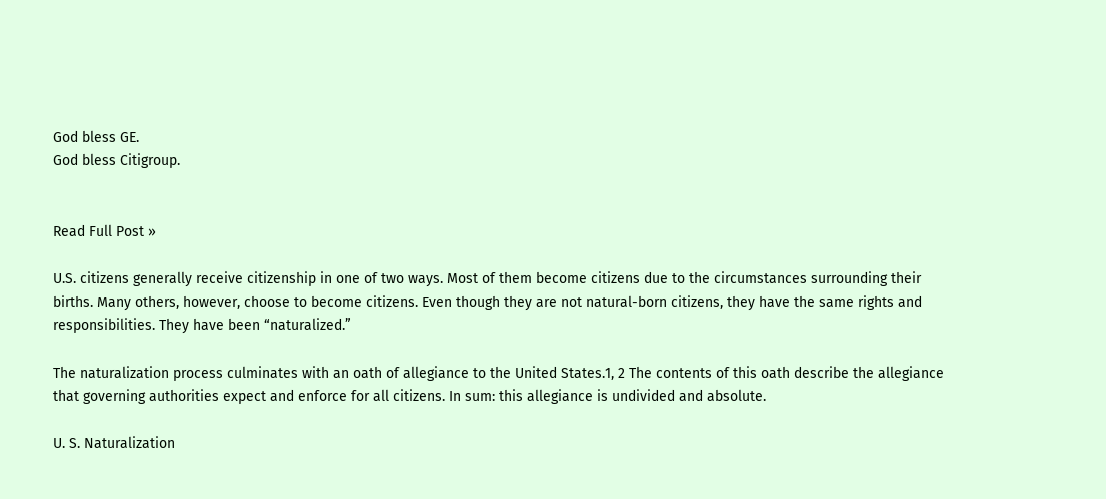God bless GE.
God bless Citigroup.


Read Full Post »

U.S. citizens generally receive citizenship in one of two ways. Most of them become citizens due to the circumstances surrounding their births. Many others, however, choose to become citizens. Even though they are not natural-born citizens, they have the same rights and responsibilities. They have been “naturalized.”

The naturalization process culminates with an oath of allegiance to the United States.1, 2 The contents of this oath describe the allegiance that governing authorities expect and enforce for all citizens. In sum: this allegiance is undivided and absolute.

U. S. Naturalization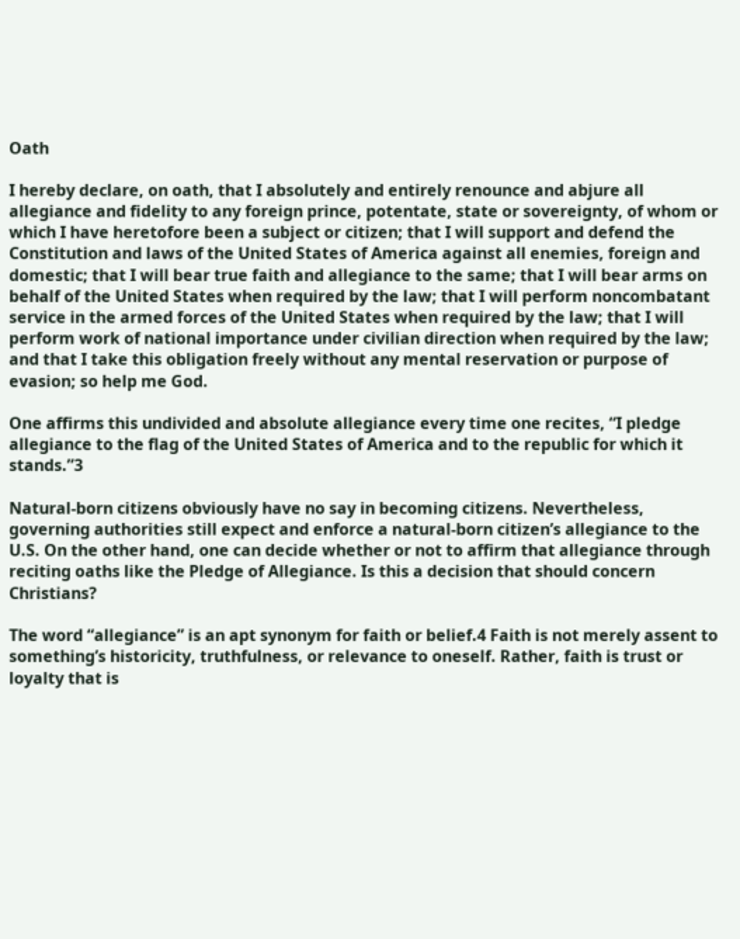Oath

I hereby declare, on oath, that I absolutely and entirely renounce and abjure all allegiance and fidelity to any foreign prince, potentate, state or sovereignty, of whom or which I have heretofore been a subject or citizen; that I will support and defend the Constitution and laws of the United States of America against all enemies, foreign and domestic; that I will bear true faith and allegiance to the same; that I will bear arms on behalf of the United States when required by the law; that I will perform noncombatant service in the armed forces of the United States when required by the law; that I will perform work of national importance under civilian direction when required by the law; and that I take this obligation freely without any mental reservation or purpose of evasion; so help me God.

One affirms this undivided and absolute allegiance every time one recites, “I pledge allegiance to the flag of the United States of America and to the republic for which it stands.”3

Natural-born citizens obviously have no say in becoming citizens. Nevertheless, governing authorities still expect and enforce a natural-born citizen’s allegiance to the U.S. On the other hand, one can decide whether or not to affirm that allegiance through reciting oaths like the Pledge of Allegiance. Is this a decision that should concern Christians?

The word “allegiance” is an apt synonym for faith or belief.4 Faith is not merely assent to something’s historicity, truthfulness, or relevance to oneself. Rather, faith is trust or loyalty that is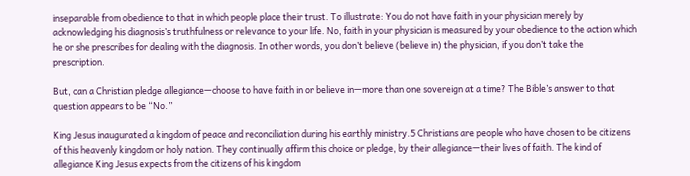inseparable from obedience to that in which people place their trust. To illustrate: You do not have faith in your physician merely by acknowledging his diagnosis’s truthfulness or relevance to your life. No, faith in your physician is measured by your obedience to the action which he or she prescribes for dealing with the diagnosis. In other words, you don’t believe (believe in) the physician, if you don’t take the prescription.

But, can a Christian pledge allegiance—choose to have faith in or believe in—more than one sovereign at a time? The Bible’s answer to that question appears to be “No.”

King Jesus inaugurated a kingdom of peace and reconciliation during his earthly ministry.5 Christians are people who have chosen to be citizens of this heavenly kingdom or holy nation. They continually affirm this choice or pledge, by their allegiance—their lives of faith. The kind of allegiance King Jesus expects from the citizens of his kingdom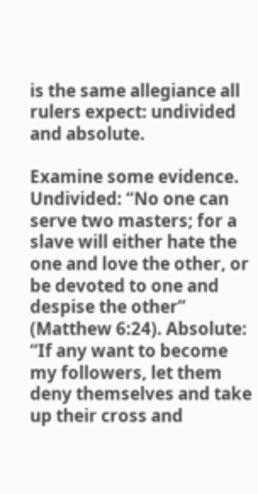is the same allegiance all rulers expect: undivided and absolute.

Examine some evidence. Undivided: “No one can serve two masters; for a slave will either hate the one and love the other, or be devoted to one and despise the other” (Matthew 6:24). Absolute: “If any want to become my followers, let them deny themselves and take up their cross and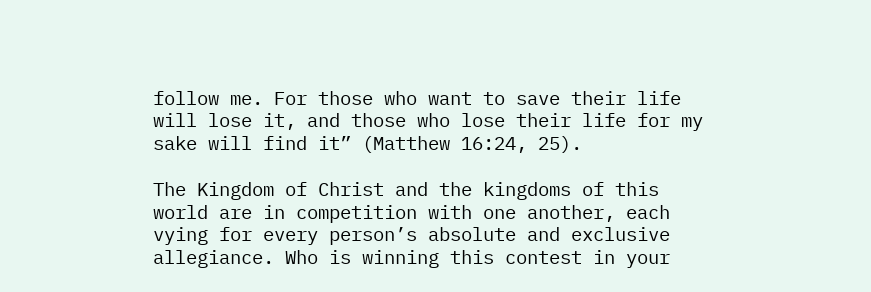follow me. For those who want to save their life will lose it, and those who lose their life for my sake will find it” (Matthew 16:24, 25).

The Kingdom of Christ and the kingdoms of this world are in competition with one another, each vying for every person’s absolute and exclusive allegiance. Who is winning this contest in your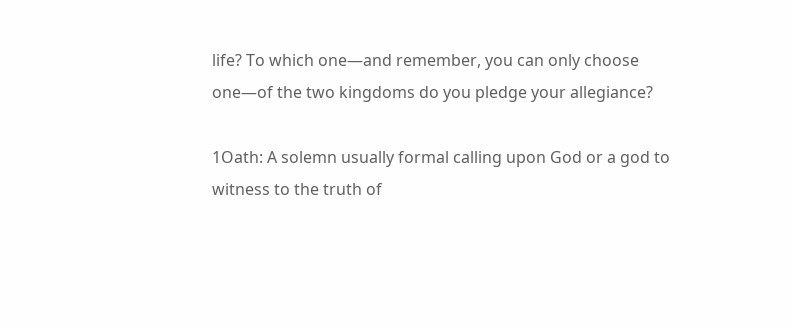life? To which one—and remember, you can only choose one—of the two kingdoms do you pledge your allegiance?

1Oath: A solemn usually formal calling upon God or a god to witness to the truth of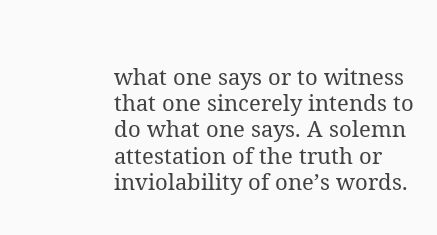what one says or to witness that one sincerely intends to do what one says. A solemn attestation of the truth or inviolability of one’s words.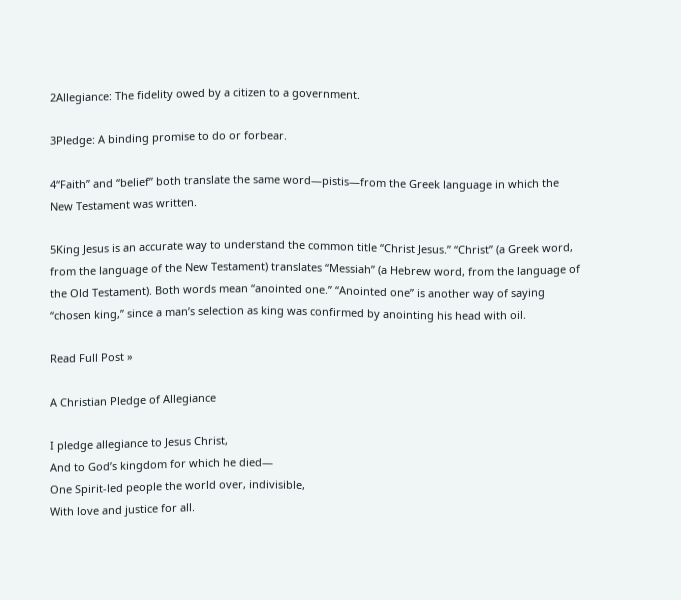2Allegiance: The fidelity owed by a citizen to a government.

3Pledge: A binding promise to do or forbear.

4“Faith” and “belief” both translate the same word—pistis—from the Greek language in which the New Testament was written.

5King Jesus is an accurate way to understand the common title “Christ Jesus.” “Christ” (a Greek word, from the language of the New Testament) translates “Messiah” (a Hebrew word, from the language of the Old Testament). Both words mean “anointed one.” “Anointed one” is another way of saying “chosen king,” since a man’s selection as king was confirmed by anointing his head with oil.

Read Full Post »

A Christian Pledge of Allegiance

I pledge allegiance to Jesus Christ,
And to God’s kingdom for which he died—
One Spirit-led people the world over, indivisible,
With love and justice for all.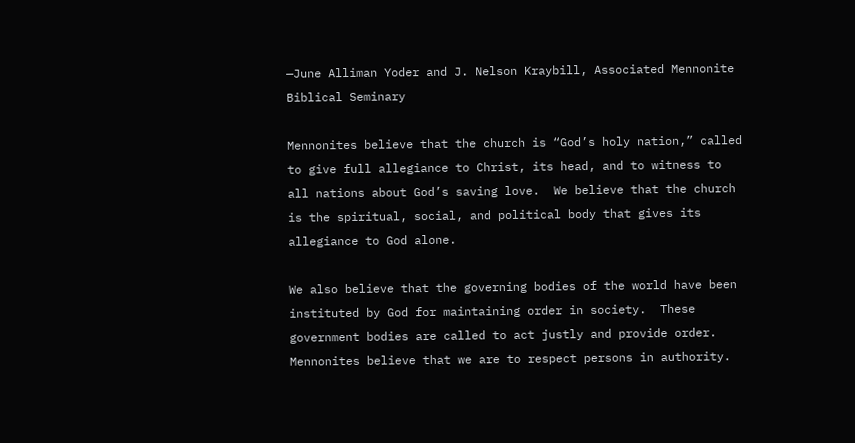—June Alliman Yoder and J. Nelson Kraybill, Associated Mennonite Biblical Seminary

Mennonites believe that the church is “God’s holy nation,” called to give full allegiance to Christ, its head, and to witness to all nations about God’s saving love.  We believe that the church is the spiritual, social, and political body that gives its allegiance to God alone.

We also believe that the governing bodies of the world have been instituted by God for maintaining order in society.  These government bodies are called to act justly and provide order.  Mennonites believe that we are to respect persons in authority.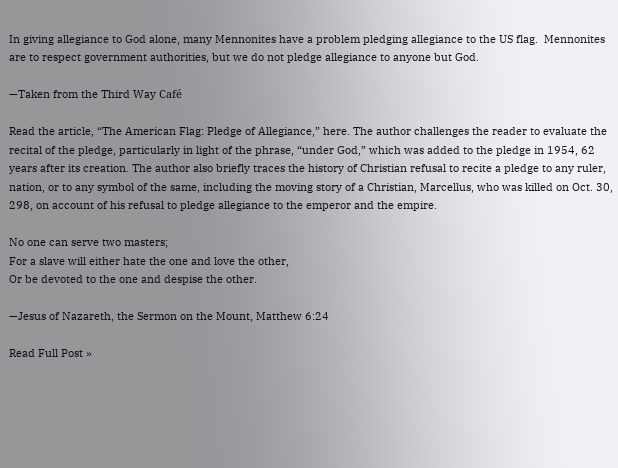In giving allegiance to God alone, many Mennonites have a problem pledging allegiance to the US flag.  Mennonites are to respect government authorities, but we do not pledge allegiance to anyone but God.

—Taken from the Third Way Café

Read the article, “The American Flag: Pledge of Allegiance,” here. The author challenges the reader to evaluate the recital of the pledge, particularly in light of the phrase, “under God,” which was added to the pledge in 1954, 62 years after its creation. The author also briefly traces the history of Christian refusal to recite a pledge to any ruler, nation, or to any symbol of the same, including the moving story of a Christian, Marcellus, who was killed on Oct. 30, 298, on account of his refusal to pledge allegiance to the emperor and the empire.

No one can serve two masters;
For a slave will either hate the one and love the other,
Or be devoted to the one and despise the other.

—Jesus of Nazareth, the Sermon on the Mount, Matthew 6:24

Read Full Post »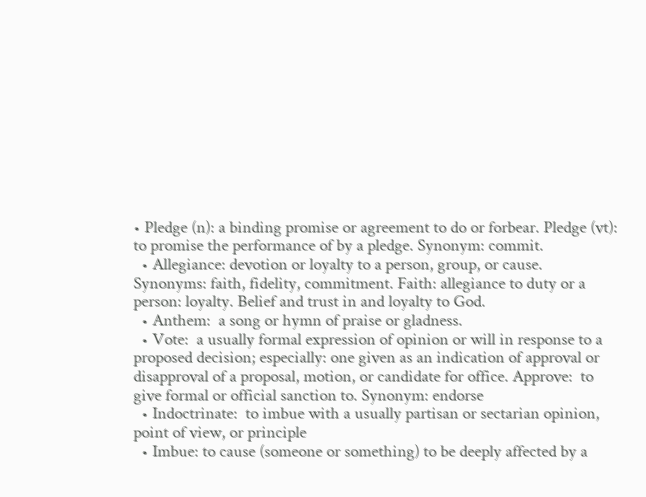• Pledge (n): a binding promise or agreement to do or forbear. Pledge (vt): to promise the performance of by a pledge. Synonym: commit.
  • Allegiance: devotion or loyalty to a person, group, or cause. Synonyms: faith, fidelity, commitment. Faith: allegiance to duty or a person: loyalty. Belief and trust in and loyalty to God.
  • Anthem:  a song or hymn of praise or gladness.
  • Vote:  a usually formal expression of opinion or will in response to a proposed decision; especially: one given as an indication of approval or disapproval of a proposal, motion, or candidate for office. Approve:  to give formal or official sanction to. Synonym: endorse
  • Indoctrinate:  to imbue with a usually partisan or sectarian opinion, point of view, or principle
  • Imbue: to cause (someone or something) to be deeply affected by a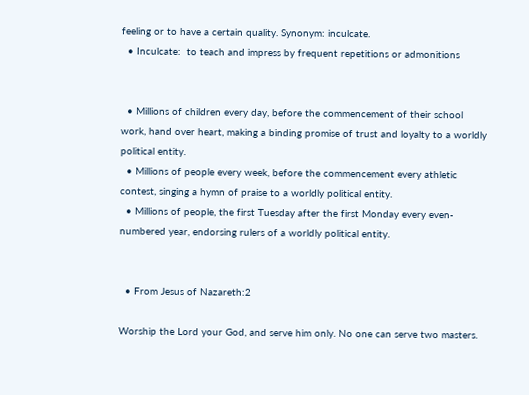feeling or to have a certain quality. Synonym: inculcate.
  • Inculcate:  to teach and impress by frequent repetitions or admonitions


  • Millions of children every day, before the commencement of their school work, hand over heart, making a binding promise of trust and loyalty to a worldly political entity.
  • Millions of people every week, before the commencement every athletic contest, singing a hymn of praise to a worldly political entity.
  • Millions of people, the first Tuesday after the first Monday every even-numbered year, endorsing rulers of a worldly political entity.


  • From Jesus of Nazareth:2

Worship the Lord your God, and serve him only. No one can serve two masters.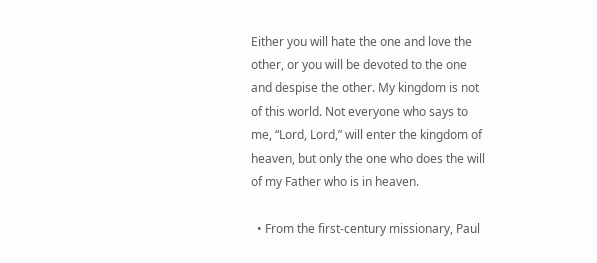Either you will hate the one and love the other, or you will be devoted to the one and despise the other. My kingdom is not of this world. Not everyone who says to me, “Lord, Lord,” will enter the kingdom of heaven, but only the one who does the will of my Father who is in heaven.

  • From the first-century missionary, Paul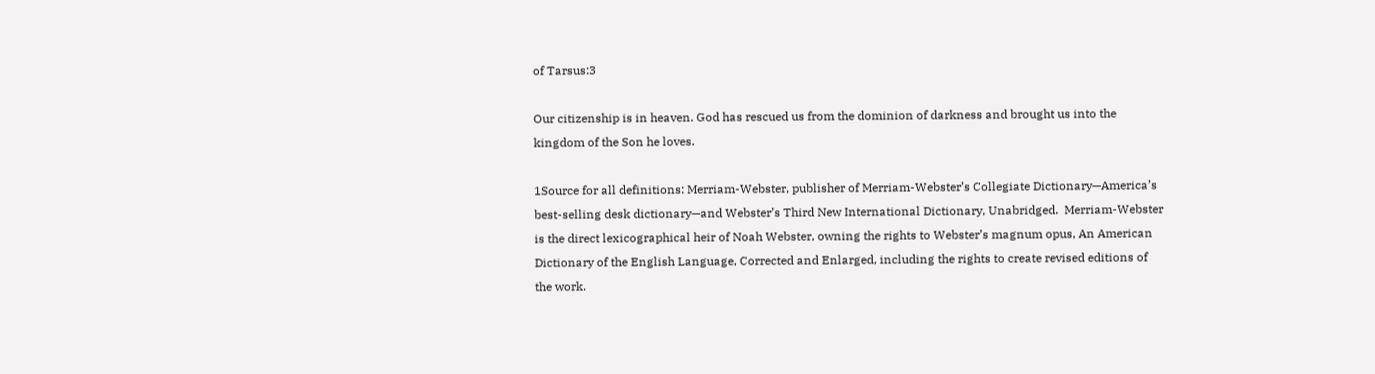of Tarsus:3

Our citizenship is in heaven. God has rescued us from the dominion of darkness and brought us into the kingdom of the Son he loves.

1Source for all definitions: Merriam-Webster, publisher of Merriam-Webster’s Collegiate Dictionary—America’s best-selling desk dictionary—and Webster’s Third New International Dictionary, Unabridged.  Merriam-Webster is the direct lexicographical heir of Noah Webster, owning the rights to Webster’s magnum opus, An American Dictionary of the English Language, Corrected and Enlarged, including the rights to create revised editions of the work.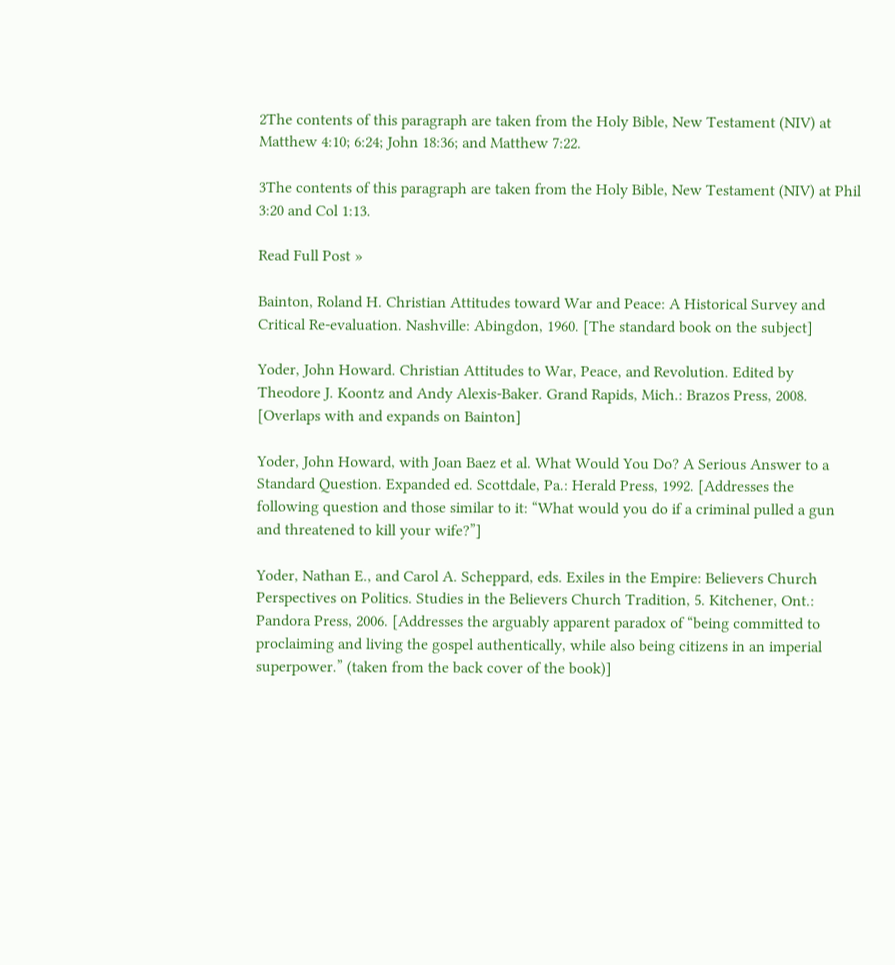2The contents of this paragraph are taken from the Holy Bible, New Testament (NIV) at Matthew 4:10; 6:24; John 18:36; and Matthew 7:22.

3The contents of this paragraph are taken from the Holy Bible, New Testament (NIV) at Phil 3:20 and Col 1:13.

Read Full Post »

Bainton, Roland H. Christian Attitudes toward War and Peace: A Historical Survey and Critical Re-evaluation. Nashville: Abingdon, 1960. [The standard book on the subject]

Yoder, John Howard. Christian Attitudes to War, Peace, and Revolution. Edited by Theodore J. Koontz and Andy Alexis-Baker. Grand Rapids, Mich.: Brazos Press, 2008. [Overlaps with and expands on Bainton]

Yoder, John Howard, with Joan Baez et al. What Would You Do? A Serious Answer to a Standard Question. Expanded ed. Scottdale, Pa.: Herald Press, 1992. [Addresses the following question and those similar to it: “What would you do if a criminal pulled a gun and threatened to kill your wife?”]

Yoder, Nathan E., and Carol A. Scheppard, eds. Exiles in the Empire: Believers Church Perspectives on Politics. Studies in the Believers Church Tradition, 5. Kitchener, Ont.: Pandora Press, 2006. [Addresses the arguably apparent paradox of “being committed to proclaiming and living the gospel authentically, while also being citizens in an imperial superpower.” (taken from the back cover of the book)]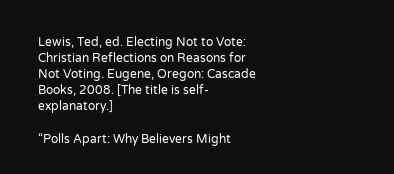Lewis, Ted, ed. Electing Not to Vote: Christian Reflections on Reasons for Not Voting. Eugene, Oregon: Cascade Books, 2008. [The title is self-explanatory.]

“Polls Apart: Why Believers Might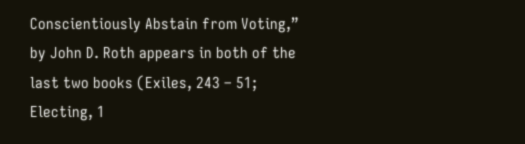Conscientiously Abstain from Voting,” by John D. Roth appears in both of the last two books (Exiles, 243 – 51; Electing, 1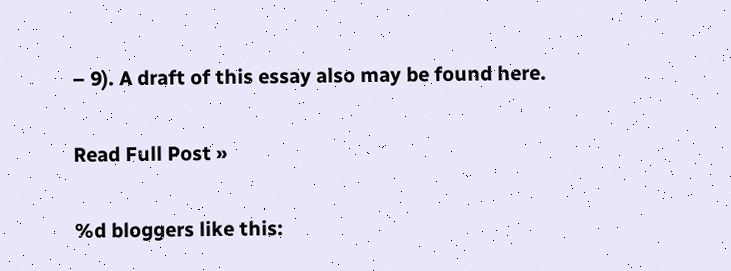– 9). A draft of this essay also may be found here.

Read Full Post »

%d bloggers like this: